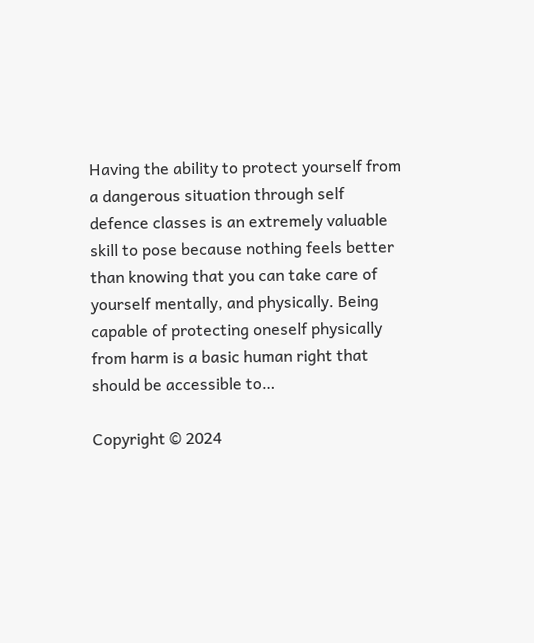Having the ability to protect yourself from a dangerous situation through self defence classes is an extremely valuable skill to pose because nothing feels better than knowing that you can take care of yourself mentally, and physically. Being capable of protecting oneself physically from harm is a basic human right that should be accessible to…

Copyright © 2024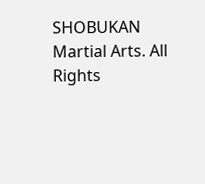SHOBUKAN Martial Arts. All Rights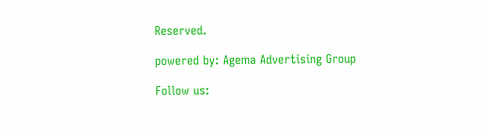Reserved.

powered by: Agema Advertising Group

Follow us: